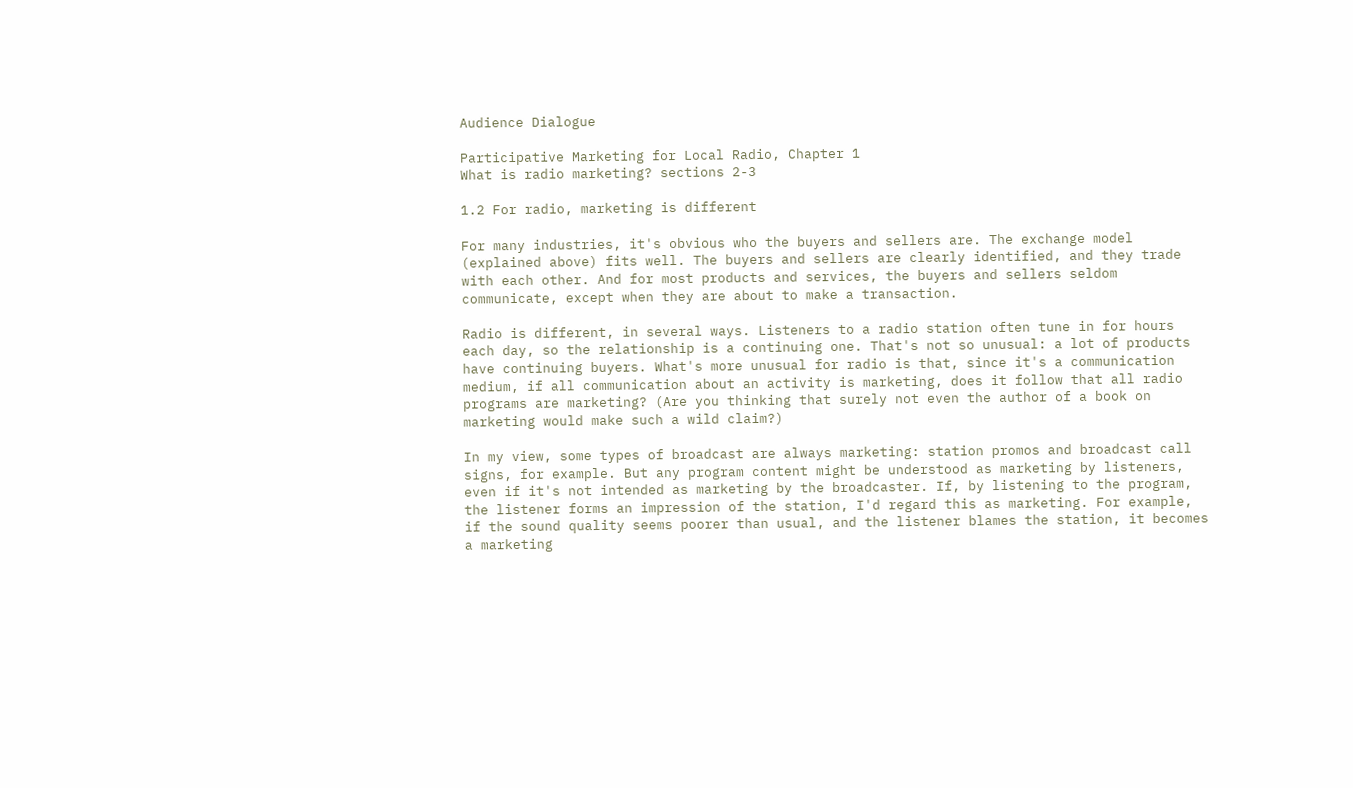Audience Dialogue

Participative Marketing for Local Radio, Chapter 1
What is radio marketing? sections 2-3

1.2 For radio, marketing is different

For many industries, it's obvious who the buyers and sellers are. The exchange model (explained above) fits well. The buyers and sellers are clearly identified, and they trade with each other. And for most products and services, the buyers and sellers seldom communicate, except when they are about to make a transaction.

Radio is different, in several ways. Listeners to a radio station often tune in for hours each day, so the relationship is a continuing one. That's not so unusual: a lot of products have continuing buyers. What's more unusual for radio is that, since it's a communication medium, if all communication about an activity is marketing, does it follow that all radio programs are marketing? (Are you thinking that surely not even the author of a book on marketing would make such a wild claim?)

In my view, some types of broadcast are always marketing: station promos and broadcast call signs, for example. But any program content might be understood as marketing by listeners, even if it's not intended as marketing by the broadcaster. If, by listening to the program, the listener forms an impression of the station, I'd regard this as marketing. For example, if the sound quality seems poorer than usual, and the listener blames the station, it becomes a marketing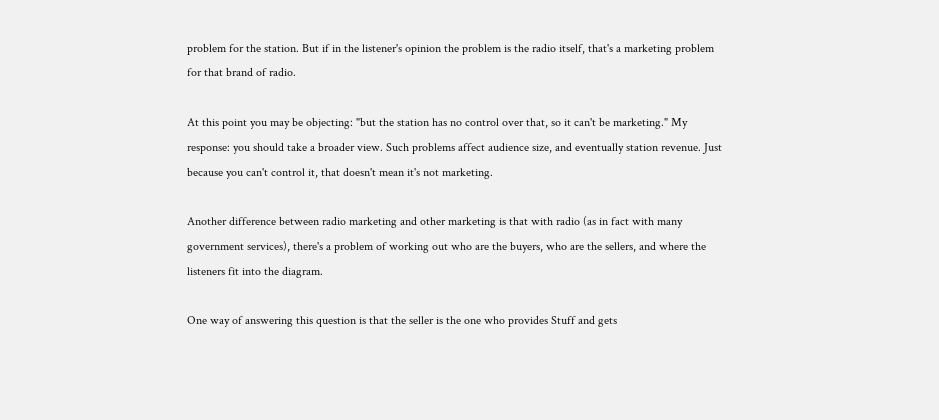problem for the station. But if in the listener's opinion the problem is the radio itself, that's a marketing problem for that brand of radio.

At this point you may be objecting: "but the station has no control over that, so it can't be marketing." My response: you should take a broader view. Such problems affect audience size, and eventually station revenue. Just because you can't control it, that doesn't mean it's not marketing.

Another difference between radio marketing and other marketing is that with radio (as in fact with many government services), there's a problem of working out who are the buyers, who are the sellers, and where the listeners fit into the diagram.

One way of answering this question is that the seller is the one who provides Stuff and gets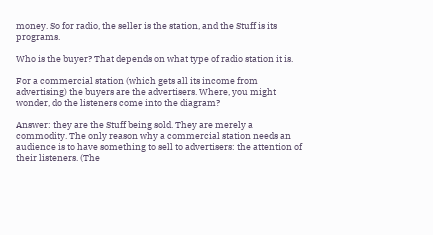money. So for radio, the seller is the station, and the Stuff is its programs.

Who is the buyer? That depends on what type of radio station it is.

For a commercial station (which gets all its income from advertising) the buyers are the advertisers. Where, you might wonder, do the listeners come into the diagram?

Answer: they are the Stuff being sold. They are merely a commodity. The only reason why a commercial station needs an audience is to have something to sell to advertisers: the attention of their listeners. (The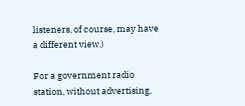listeners, of course, may have a different view.)

For a government radio station, without advertising,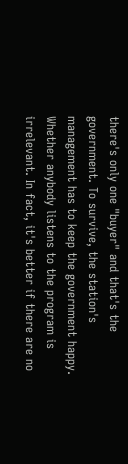there's only one "buyer" and that's the government. To survive, the station's management has to keep the government happy. Whether anybody listens to the program is irrelevant. In fact, it's better if there are no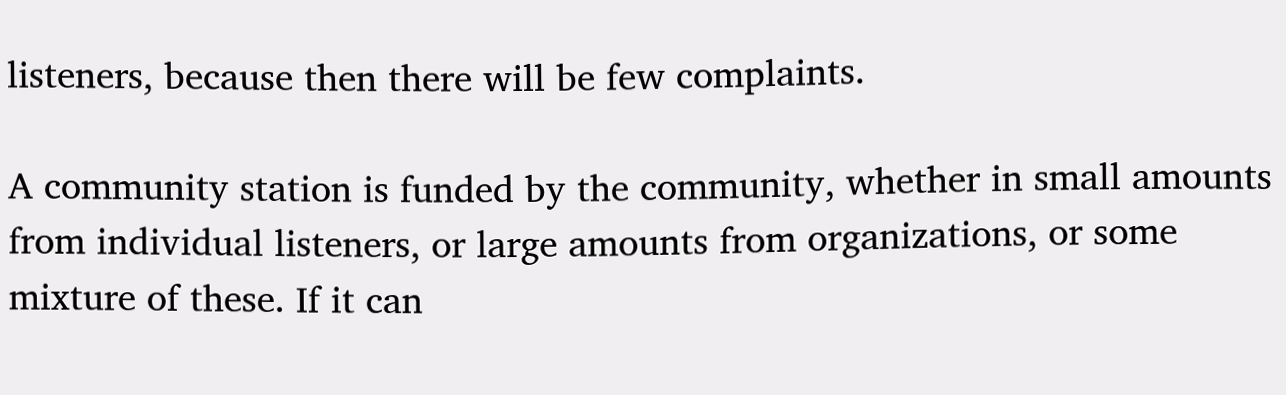listeners, because then there will be few complaints.

A community station is funded by the community, whether in small amounts from individual listeners, or large amounts from organizations, or some mixture of these. If it can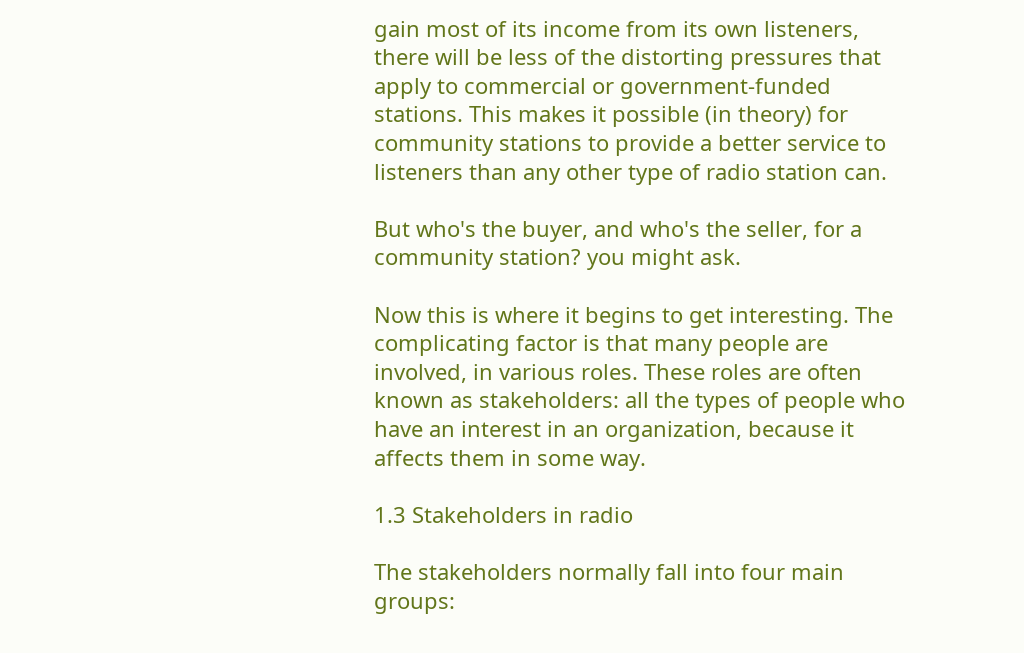gain most of its income from its own listeners, there will be less of the distorting pressures that apply to commercial or government-funded stations. This makes it possible (in theory) for community stations to provide a better service to listeners than any other type of radio station can.

But who's the buyer, and who's the seller, for a community station? you might ask.

Now this is where it begins to get interesting. The complicating factor is that many people are involved, in various roles. These roles are often known as stakeholders: all the types of people who have an interest in an organization, because it affects them in some way.

1.3 Stakeholders in radio

The stakeholders normally fall into four main groups: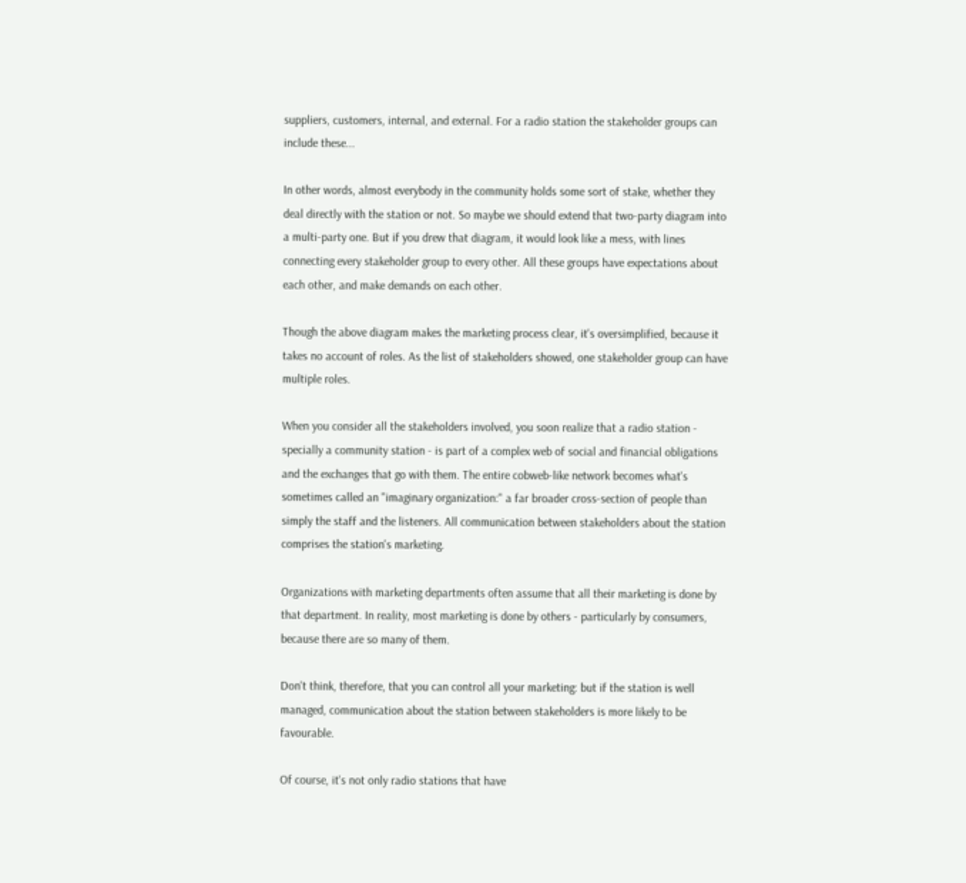suppliers, customers, internal, and external. For a radio station the stakeholder groups can include these...

In other words, almost everybody in the community holds some sort of stake, whether they deal directly with the station or not. So maybe we should extend that two-party diagram into a multi-party one. But if you drew that diagram, it would look like a mess, with lines connecting every stakeholder group to every other. All these groups have expectations about each other, and make demands on each other.

Though the above diagram makes the marketing process clear, it's oversimplified, because it takes no account of roles. As the list of stakeholders showed, one stakeholder group can have multiple roles.

When you consider all the stakeholders involved, you soon realize that a radio station - specially a community station - is part of a complex web of social and financial obligations and the exchanges that go with them. The entire cobweb-like network becomes what's sometimes called an "imaginary organization:" a far broader cross-section of people than simply the staff and the listeners. All communication between stakeholders about the station comprises the station's marketing.

Organizations with marketing departments often assume that all their marketing is done by that department. In reality, most marketing is done by others - particularly by consumers, because there are so many of them.

Don't think, therefore, that you can control all your marketing: but if the station is well managed, communication about the station between stakeholders is more likely to be favourable.

Of course, it's not only radio stations that have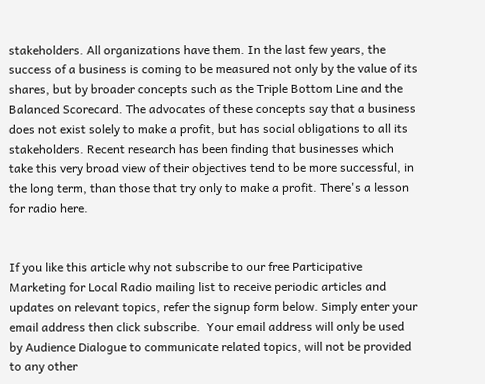stakeholders. All organizations have them. In the last few years, the success of a business is coming to be measured not only by the value of its shares, but by broader concepts such as the Triple Bottom Line and the Balanced Scorecard. The advocates of these concepts say that a business does not exist solely to make a profit, but has social obligations to all its stakeholders. Recent research has been finding that businesses which take this very broad view of their objectives tend to be more successful, in the long term, than those that try only to make a profit. There's a lesson for radio here.


If you like this article why not subscribe to our free Participative Marketing for Local Radio mailing list to receive periodic articles and updates on relevant topics, refer the signup form below. Simply enter your email address then click subscribe.  Your email address will only be used by Audience Dialogue to communicate related topics, will not be provided to any other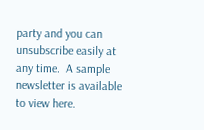party and you can unsubscribe easily at any time.  A sample newsletter is available to view here.